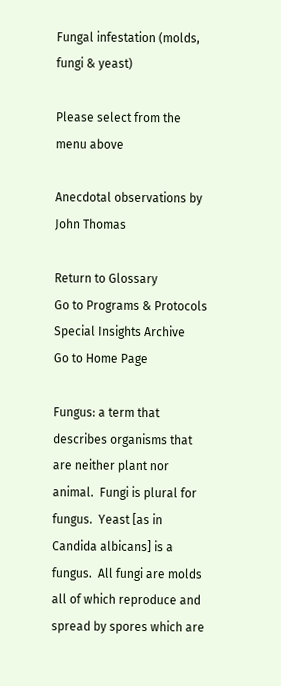Fungal infestation (molds, fungi & yeast)

Please select from the menu above

Anecdotal observations by John Thomas

Return to Glossary
Go to Programs & Protocols
Special Insights Archive
Go to Home Page

Fungus: a term that describes organisms that are neither plant nor animal.  Fungi is plural for fungus.  Yeast [as in Candida albicans] is a fungus.  All fungi are molds all of which reproduce and spread by spores which are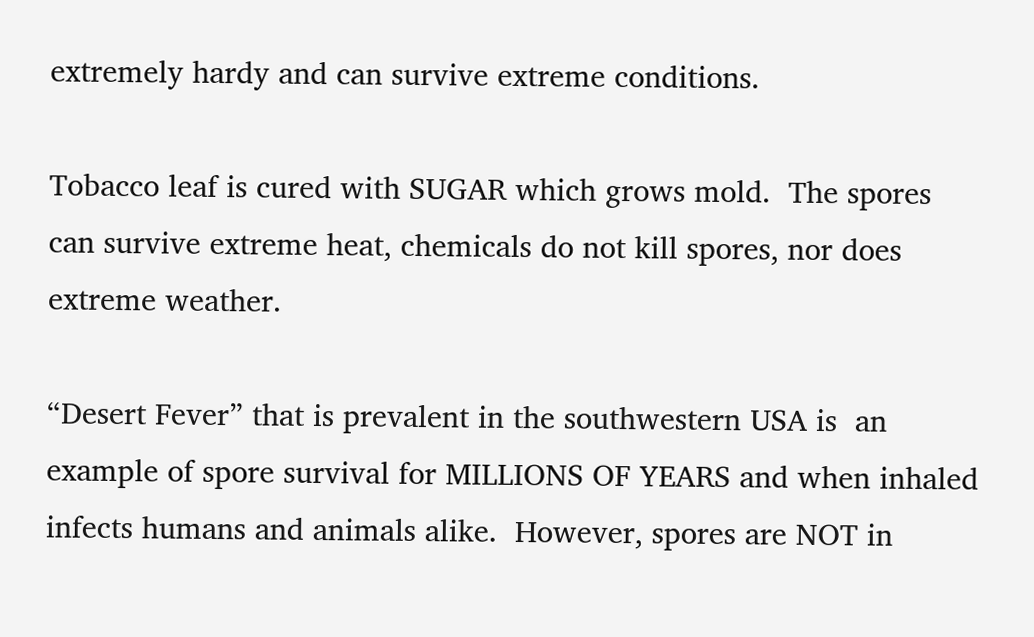extremely hardy and can survive extreme conditions.

Tobacco leaf is cured with SUGAR which grows mold.  The spores can survive extreme heat, chemicals do not kill spores, nor does extreme weather.

“Desert Fever” that is prevalent in the southwestern USA is  an example of spore survival for MILLIONS OF YEARS and when inhaled infects humans and animals alike.  However, spores are NOT in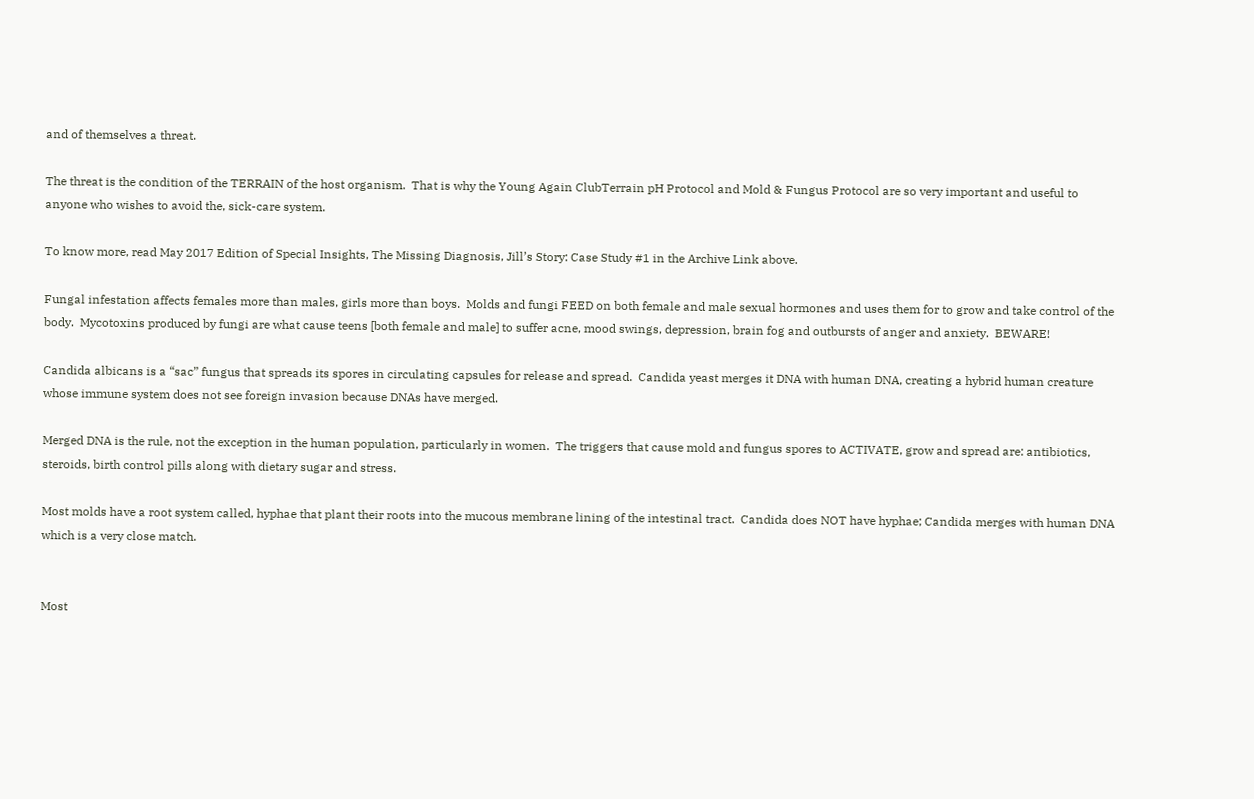and of themselves a threat.

The threat is the condition of the TERRAIN of the host organism.  That is why the Young Again ClubTerrain pH Protocol and Mold & Fungus Protocol are so very important and useful to anyone who wishes to avoid the, sick-care system.

To know more, read May 2017 Edition of Special Insights, The Missing Diagnosis, Jill’s Story: Case Study #1 in the Archive Link above.

Fungal infestation affects females more than males, girls more than boys.  Molds and fungi FEED on both female and male sexual hormones and uses them for to grow and take control of the body.  Mycotoxins produced by fungi are what cause teens [both female and male] to suffer acne, mood swings, depression, brain fog and outbursts of anger and anxiety.  BEWARE!

Candida albicans is a “sac” fungus that spreads its spores in circulating capsules for release and spread.  Candida yeast merges it DNA with human DNA, creating a hybrid human creature whose immune system does not see foreign invasion because DNAs have merged.

Merged DNA is the rule, not the exception in the human population, particularly in women.  The triggers that cause mold and fungus spores to ACTIVATE, grow and spread are: antibiotics, steroids, birth control pills along with dietary sugar and stress.

Most molds have a root system called, hyphae that plant their roots into the mucous membrane lining of the intestinal tract.  Candida does NOT have hyphae; Candida merges with human DNA which is a very close match.


Most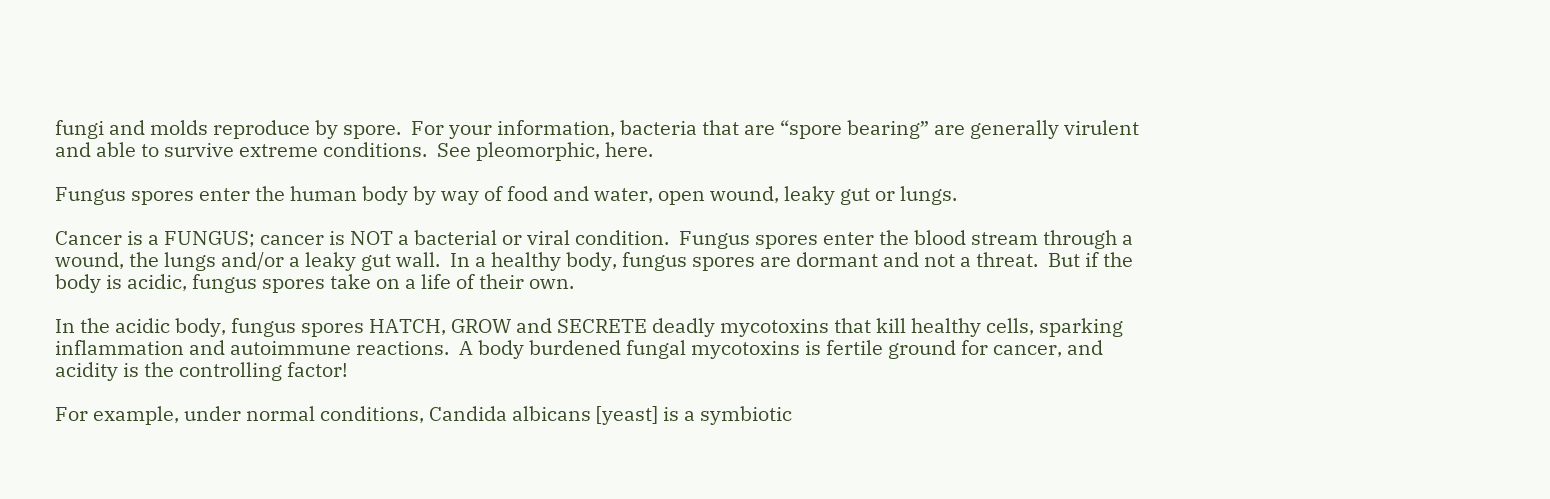fungi and molds reproduce by spore.  For your information, bacteria that are “spore bearing” are generally virulent and able to survive extreme conditions.  See pleomorphic, here.

Fungus spores enter the human body by way of food and water, open wound, leaky gut or lungs.

Cancer is a FUNGUS; cancer is NOT a bacterial or viral condition.  Fungus spores enter the blood stream through a wound, the lungs and/or a leaky gut wall.  In a healthy body, fungus spores are dormant and not a threat.  But if the body is acidic, fungus spores take on a life of their own.

In the acidic body, fungus spores HATCH, GROW and SECRETE deadly mycotoxins that kill healthy cells, sparking inflammation and autoimmune reactions.  A body burdened fungal mycotoxins is fertile ground for cancer, and acidity is the controlling factor!

For example, under normal conditions, Candida albicans [yeast] is a symbiotic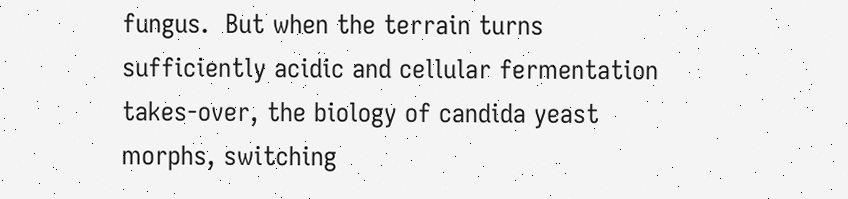fungus.  But when the terrain turns sufficiently acidic and cellular fermentation takes-over, the biology of candida yeast morphs, switching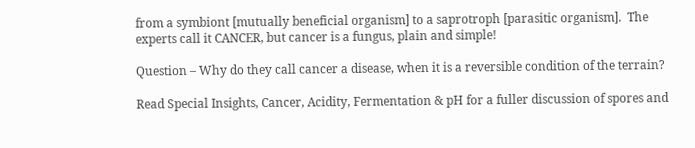from a symbiont [mutually beneficial organism] to a saprotroph [parasitic organism].  The experts call it CANCER, but cancer is a fungus, plain and simple!

Question – Why do they call cancer a disease, when it is a reversible condition of the terrain?

Read Special Insights, Cancer, Acidity, Fermentation & pH for a fuller discussion of spores and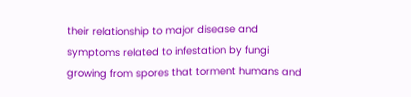their relationship to major disease and symptoms related to infestation by fungi growing from spores that torment humans and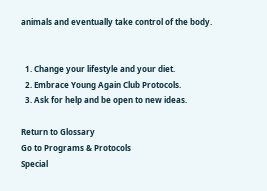animals and eventually take control of the body.


  1. Change your lifestyle and your diet.
  2. Embrace Young Again Club Protocols.
  3. Ask for help and be open to new ideas.

Return to Glossary
Go to Programs & Protocols
Special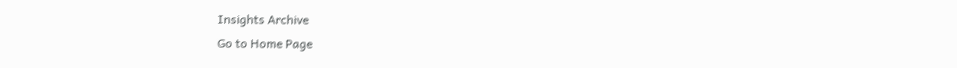Insights Archive
Go to Home Page